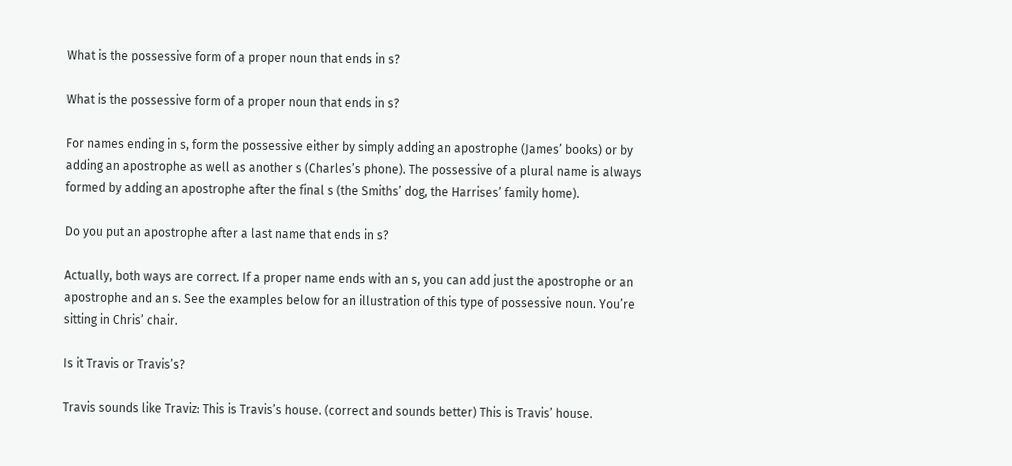What is the possessive form of a proper noun that ends in s?

What is the possessive form of a proper noun that ends in s?

For names ending in s, form the possessive either by simply adding an apostrophe (James’ books) or by adding an apostrophe as well as another s (Charles’s phone). The possessive of a plural name is always formed by adding an apostrophe after the final s (the Smiths’ dog, the Harrises’ family home).

Do you put an apostrophe after a last name that ends in s?

Actually, both ways are correct. If a proper name ends with an s, you can add just the apostrophe or an apostrophe and an s. See the examples below for an illustration of this type of possessive noun. You’re sitting in Chris’ chair.

Is it Travis or Travis’s?

Travis sounds like Traviz: This is Travis’s house. (correct and sounds better) This is Travis’ house.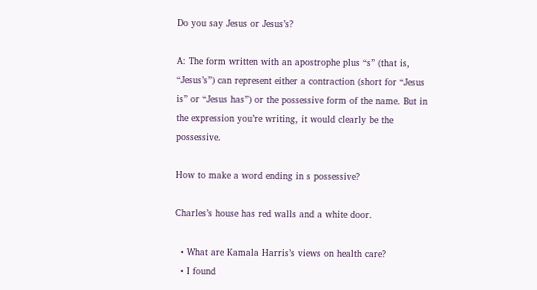Do you say Jesus or Jesus’s?

A: The form written with an apostrophe plus “s” (that is, “Jesus’s”) can represent either a contraction (short for “Jesus is” or “Jesus has”) or the possessive form of the name. But in the expression you’re writing, it would clearly be the possessive.

How to make a word ending in s possessive?

Charles’s house has red walls and a white door.

  • What are Kamala Harris’s views on health care?
  • I found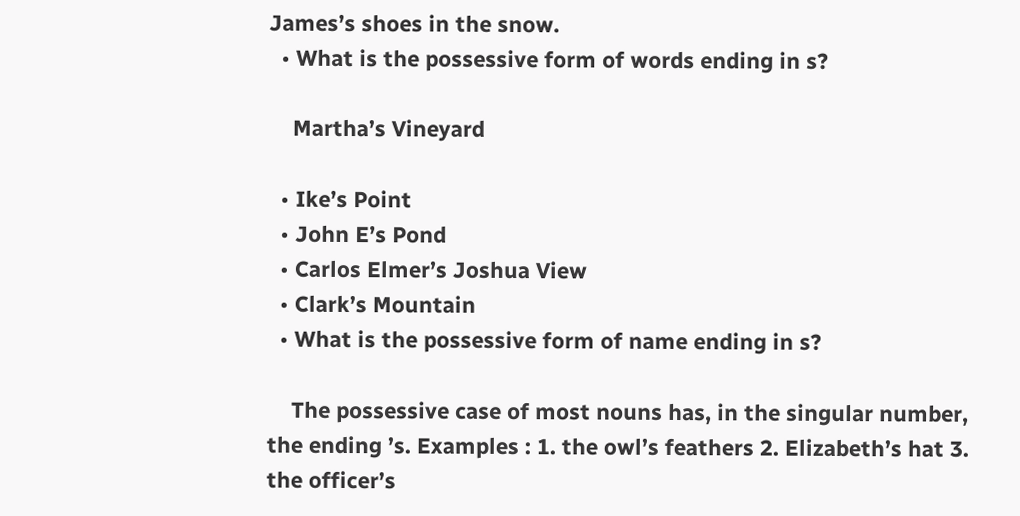James’s shoes in the snow.
  • What is the possessive form of words ending in s?

    Martha’s Vineyard

  • Ike’s Point
  • John E’s Pond
  • Carlos Elmer’s Joshua View
  • Clark’s Mountain
  • What is the possessive form of name ending in s?

    The possessive case of most nouns has, in the singular number, the ending ’s. Examples : 1. the owl’s feathers 2. Elizabeth’s hat 3. the officer’s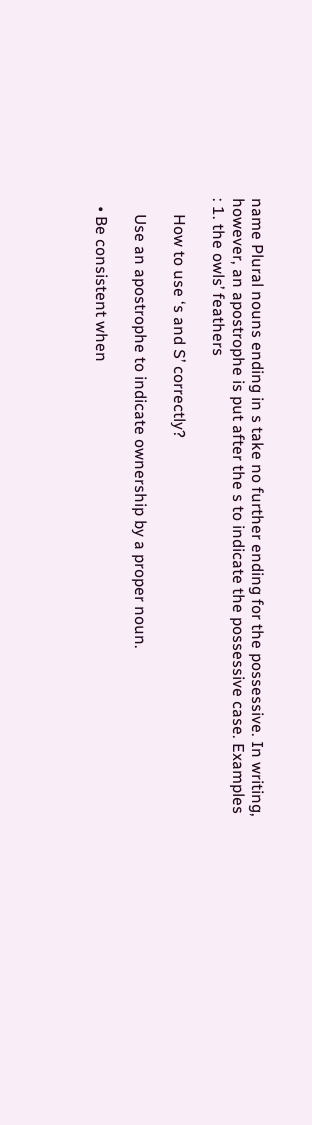name Plural nouns ending in s take no further ending for the possessive. In writing, however, an apostrophe is put after the s to indicate the possessive case. Examples : 1. the owls’ feathers

    How to use ‘s and S’ correctly?

    Use an apostrophe to indicate ownership by a proper noun.

  • Be consistent when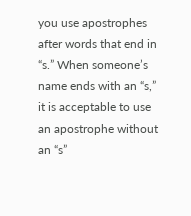you use apostrophes after words that end in “s.” When someone’s name ends with an “s,” it is acceptable to use an apostrophe without an “s”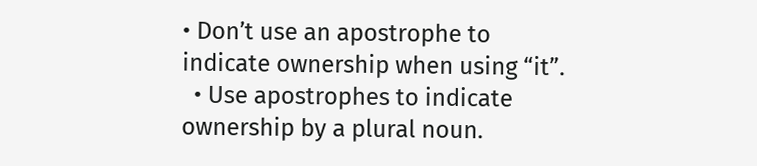• Don’t use an apostrophe to indicate ownership when using “it”.
  • Use apostrophes to indicate ownership by a plural noun.